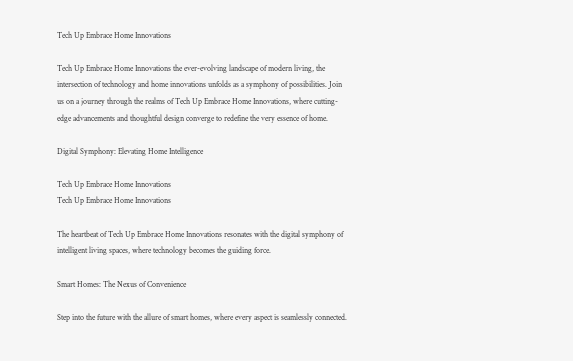Tech Up Embrace Home Innovations

Tech Up Embrace Home Innovations the ever-evolving landscape of modern living, the intersection of technology and home innovations unfolds as a symphony of possibilities. Join us on a journey through the realms of Tech Up Embrace Home Innovations, where cutting-edge advancements and thoughtful design converge to redefine the very essence of home.

Digital Symphony: Elevating Home Intelligence

Tech Up Embrace Home Innovations
Tech Up Embrace Home Innovations

The heartbeat of Tech Up Embrace Home Innovations resonates with the digital symphony of intelligent living spaces, where technology becomes the guiding force.

Smart Homes: The Nexus of Convenience

Step into the future with the allure of smart homes, where every aspect is seamlessly connected.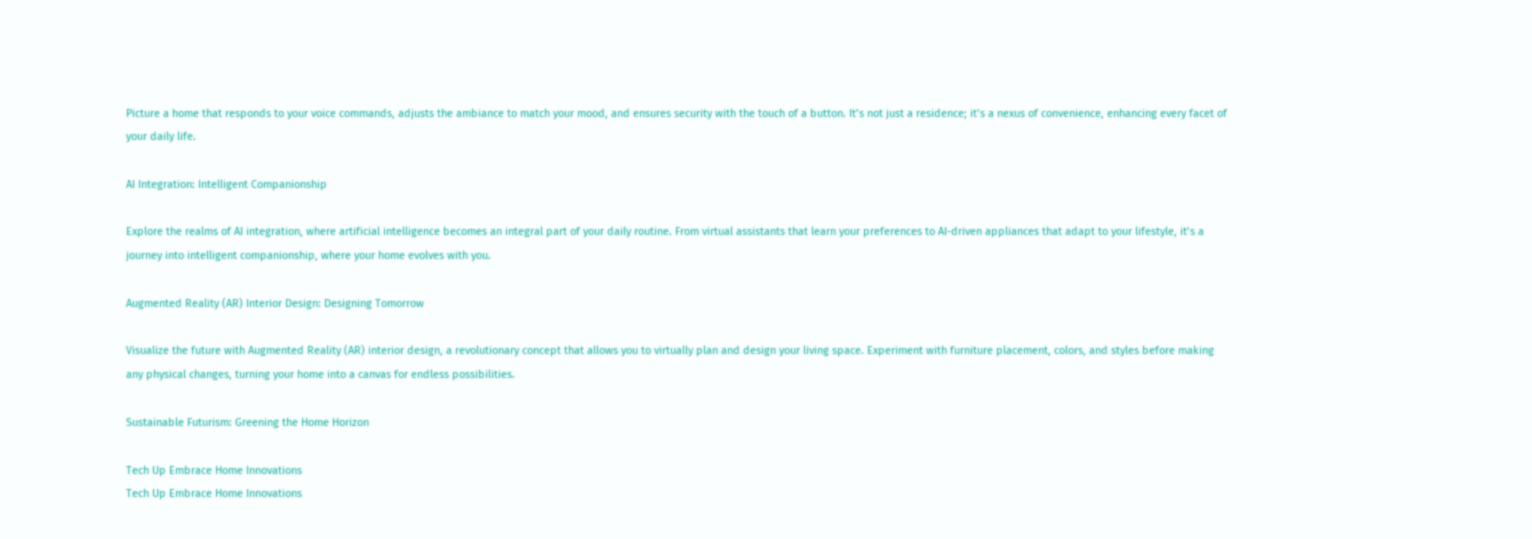Picture a home that responds to your voice commands, adjusts the ambiance to match your mood, and ensures security with the touch of a button. It’s not just a residence; it’s a nexus of convenience, enhancing every facet of your daily life.

AI Integration: Intelligent Companionship

Explore the realms of AI integration, where artificial intelligence becomes an integral part of your daily routine. From virtual assistants that learn your preferences to AI-driven appliances that adapt to your lifestyle, it’s a journey into intelligent companionship, where your home evolves with you.

Augmented Reality (AR) Interior Design: Designing Tomorrow

Visualize the future with Augmented Reality (AR) interior design, a revolutionary concept that allows you to virtually plan and design your living space. Experiment with furniture placement, colors, and styles before making any physical changes, turning your home into a canvas for endless possibilities.

Sustainable Futurism: Greening the Home Horizon

Tech Up Embrace Home Innovations
Tech Up Embrace Home Innovations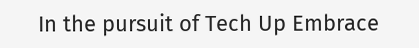In the pursuit of Tech Up Embrace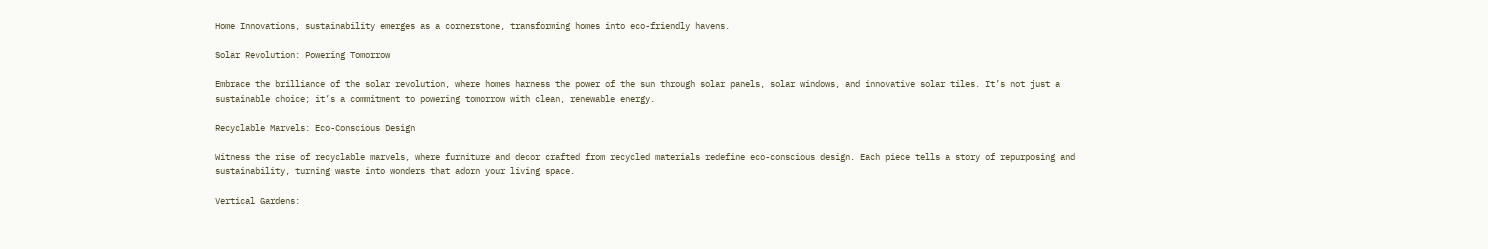Home Innovations, sustainability emerges as a cornerstone, transforming homes into eco-friendly havens.

Solar Revolution: Powering Tomorrow

Embrace the brilliance of the solar revolution, where homes harness the power of the sun through solar panels, solar windows, and innovative solar tiles. It’s not just a sustainable choice; it’s a commitment to powering tomorrow with clean, renewable energy.

Recyclable Marvels: Eco-Conscious Design

Witness the rise of recyclable marvels, where furniture and decor crafted from recycled materials redefine eco-conscious design. Each piece tells a story of repurposing and sustainability, turning waste into wonders that adorn your living space.

Vertical Gardens: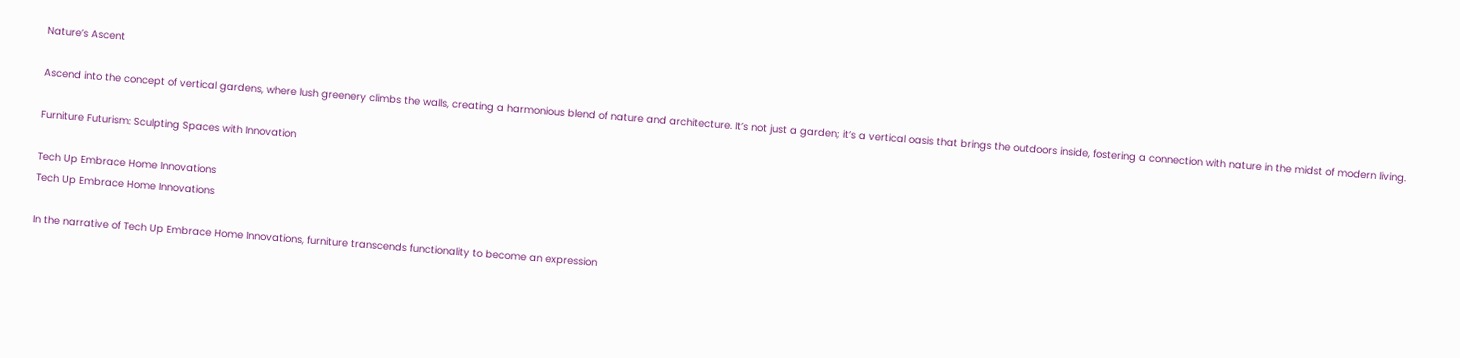Nature’s Ascent

Ascend into the concept of vertical gardens, where lush greenery climbs the walls, creating a harmonious blend of nature and architecture. It’s not just a garden; it’s a vertical oasis that brings the outdoors inside, fostering a connection with nature in the midst of modern living.

Furniture Futurism: Sculpting Spaces with Innovation

Tech Up Embrace Home Innovations
Tech Up Embrace Home Innovations

In the narrative of Tech Up Embrace Home Innovations, furniture transcends functionality to become an expression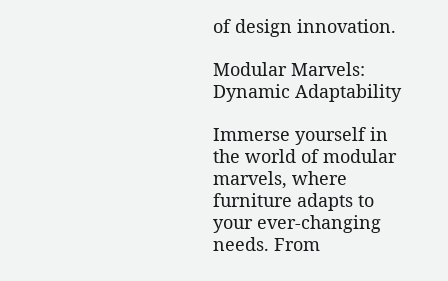of design innovation.

Modular Marvels: Dynamic Adaptability

Immerse yourself in the world of modular marvels, where furniture adapts to your ever-changing needs. From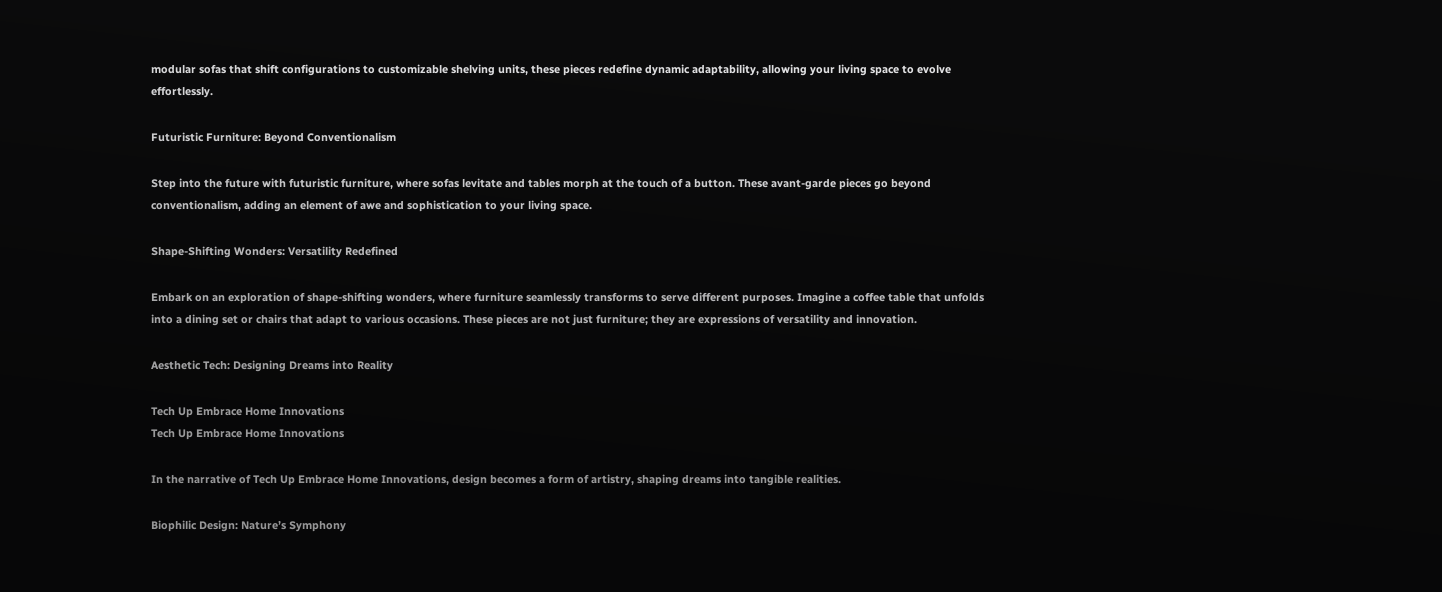modular sofas that shift configurations to customizable shelving units, these pieces redefine dynamic adaptability, allowing your living space to evolve effortlessly.

Futuristic Furniture: Beyond Conventionalism

Step into the future with futuristic furniture, where sofas levitate and tables morph at the touch of a button. These avant-garde pieces go beyond conventionalism, adding an element of awe and sophistication to your living space.

Shape-Shifting Wonders: Versatility Redefined

Embark on an exploration of shape-shifting wonders, where furniture seamlessly transforms to serve different purposes. Imagine a coffee table that unfolds into a dining set or chairs that adapt to various occasions. These pieces are not just furniture; they are expressions of versatility and innovation.

Aesthetic Tech: Designing Dreams into Reality

Tech Up Embrace Home Innovations
Tech Up Embrace Home Innovations

In the narrative of Tech Up Embrace Home Innovations, design becomes a form of artistry, shaping dreams into tangible realities.

Biophilic Design: Nature’s Symphony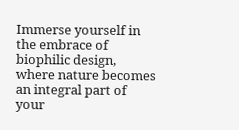Immerse yourself in the embrace of biophilic design, where nature becomes an integral part of your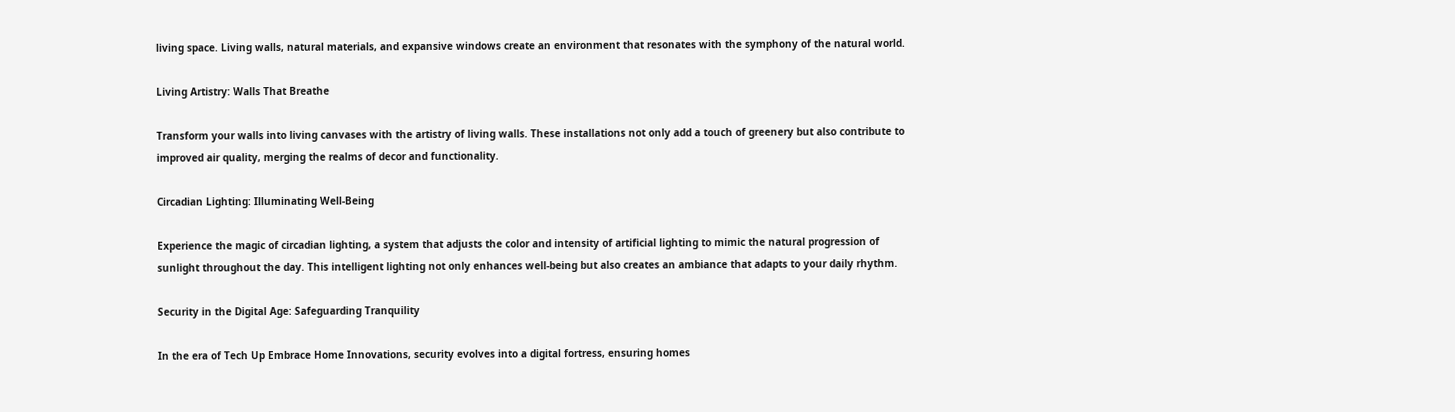living space. Living walls, natural materials, and expansive windows create an environment that resonates with the symphony of the natural world.

Living Artistry: Walls That Breathe

Transform your walls into living canvases with the artistry of living walls. These installations not only add a touch of greenery but also contribute to improved air quality, merging the realms of decor and functionality.

Circadian Lighting: Illuminating Well-Being

Experience the magic of circadian lighting, a system that adjusts the color and intensity of artificial lighting to mimic the natural progression of sunlight throughout the day. This intelligent lighting not only enhances well-being but also creates an ambiance that adapts to your daily rhythm.

Security in the Digital Age: Safeguarding Tranquility

In the era of Tech Up Embrace Home Innovations, security evolves into a digital fortress, ensuring homes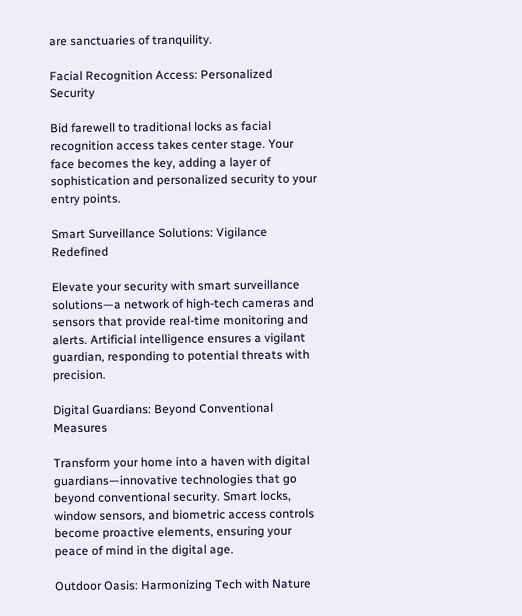are sanctuaries of tranquility.

Facial Recognition Access: Personalized Security

Bid farewell to traditional locks as facial recognition access takes center stage. Your face becomes the key, adding a layer of sophistication and personalized security to your entry points.

Smart Surveillance Solutions: Vigilance Redefined

Elevate your security with smart surveillance solutions—a network of high-tech cameras and sensors that provide real-time monitoring and alerts. Artificial intelligence ensures a vigilant guardian, responding to potential threats with precision.

Digital Guardians: Beyond Conventional Measures

Transform your home into a haven with digital guardians—innovative technologies that go beyond conventional security. Smart locks, window sensors, and biometric access controls become proactive elements, ensuring your peace of mind in the digital age.

Outdoor Oasis: Harmonizing Tech with Nature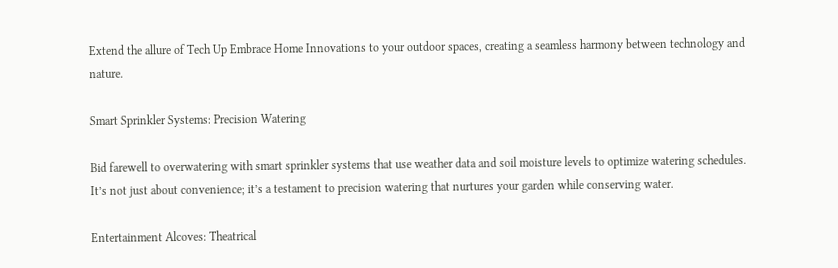Extend the allure of Tech Up Embrace Home Innovations to your outdoor spaces, creating a seamless harmony between technology and nature.

Smart Sprinkler Systems: Precision Watering

Bid farewell to overwatering with smart sprinkler systems that use weather data and soil moisture levels to optimize watering schedules. It’s not just about convenience; it’s a testament to precision watering that nurtures your garden while conserving water.

Entertainment Alcoves: Theatrical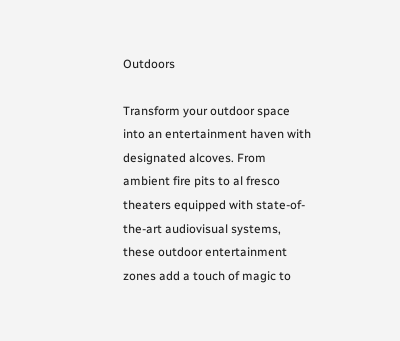Outdoors

Transform your outdoor space into an entertainment haven with designated alcoves. From ambient fire pits to al fresco theaters equipped with state-of-the-art audiovisual systems, these outdoor entertainment zones add a touch of magic to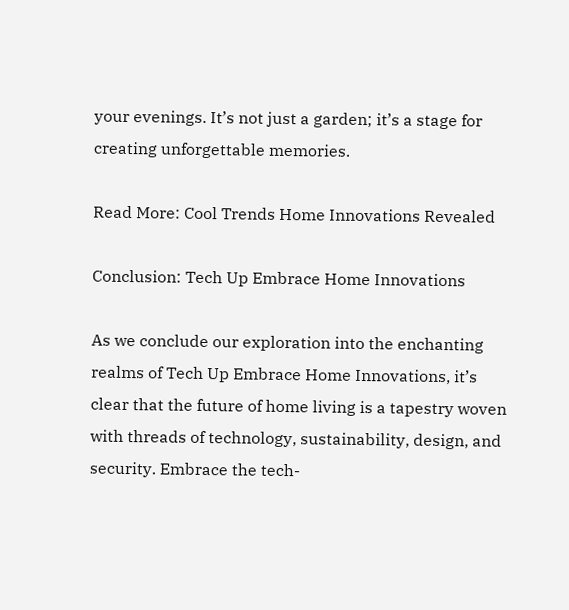your evenings. It’s not just a garden; it’s a stage for creating unforgettable memories.

Read More: Cool Trends Home Innovations Revealed

Conclusion: Tech Up Embrace Home Innovations

As we conclude our exploration into the enchanting realms of Tech Up Embrace Home Innovations, it’s clear that the future of home living is a tapestry woven with threads of technology, sustainability, design, and security. Embrace the tech-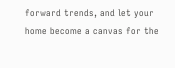forward trends, and let your home become a canvas for the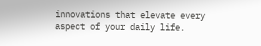innovations that elevate every aspect of your daily life.